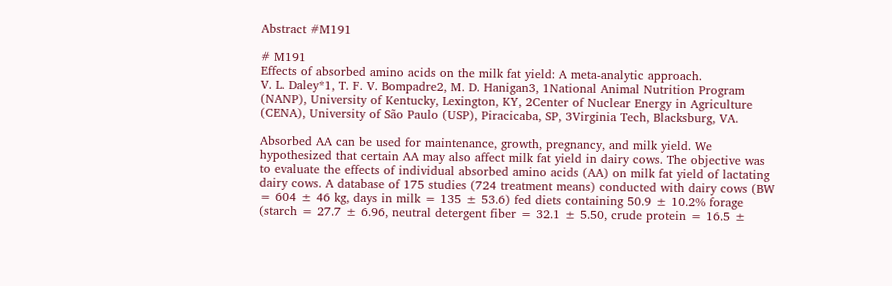Abstract #M191

# M191
Effects of absorbed amino acids on the milk fat yield: A meta-analytic approach.
V. L. Daley*1, T. F. V. Bompadre2, M. D. Hanigan3, 1National Animal Nutrition Program (NANP), University of Kentucky, Lexington, KY, 2Center of Nuclear Energy in Agriculture (CENA), University of São Paulo (USP), Piracicaba, SP, 3Virginia Tech, Blacksburg, VA.

Absorbed AA can be used for maintenance, growth, pregnancy, and milk yield. We hypothesized that certain AA may also affect milk fat yield in dairy cows. The objective was to evaluate the effects of individual absorbed amino acids (AA) on milk fat yield of lactating dairy cows. A database of 175 studies (724 treatment means) conducted with dairy cows (BW = 604 ± 46 kg, days in milk = 135 ± 53.6) fed diets containing 50.9 ± 10.2% forage (starch = 27.7 ± 6.96, neutral detergent fiber = 32.1 ± 5.50, crude protein = 16.5 ±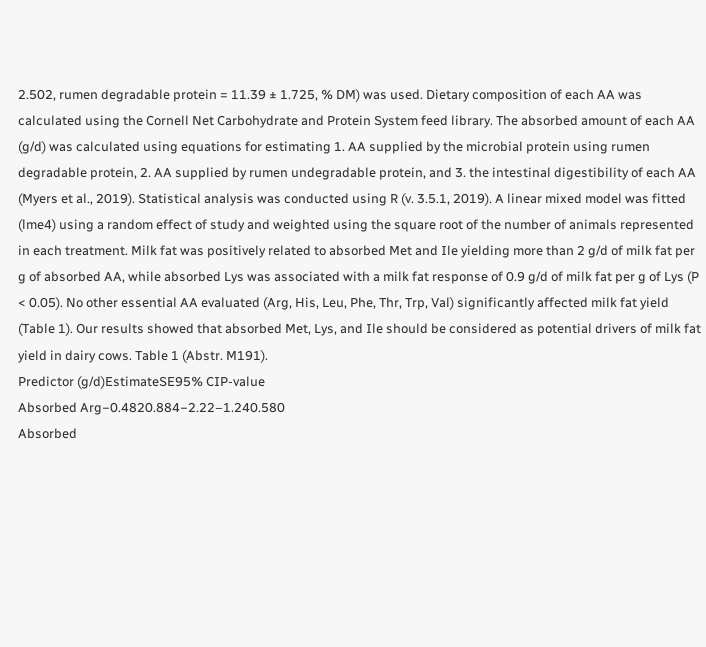2.502, rumen degradable protein = 11.39 ± 1.725, % DM) was used. Dietary composition of each AA was calculated using the Cornell Net Carbohydrate and Protein System feed library. The absorbed amount of each AA (g/d) was calculated using equations for estimating 1. AA supplied by the microbial protein using rumen degradable protein, 2. AA supplied by rumen undegradable protein, and 3. the intestinal digestibility of each AA (Myers et al., 2019). Statistical analysis was conducted using R (v. 3.5.1, 2019). A linear mixed model was fitted (lme4) using a random effect of study and weighted using the square root of the number of animals represented in each treatment. Milk fat was positively related to absorbed Met and Ile yielding more than 2 g/d of milk fat per g of absorbed AA, while absorbed Lys was associated with a milk fat response of 0.9 g/d of milk fat per g of Lys (P < 0.05). No other essential AA evaluated (Arg, His, Leu, Phe, Thr, Trp, Val) significantly affected milk fat yield (Table 1). Our results showed that absorbed Met, Lys, and Ile should be considered as potential drivers of milk fat yield in dairy cows. Table 1 (Abstr. M191).
Predictor (g/d)EstimateSE95% CIP-value
Absorbed Arg−0.4820.884−2.22–1.240.580
Absorbed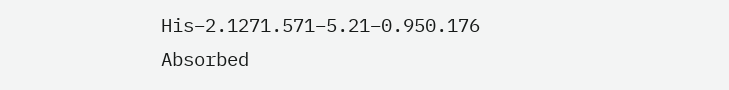His−2.1271.571−5.21–0.950.176
Absorbed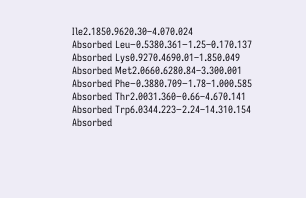Ile2.1850.9620.30–4.070.024
Absorbed Leu−0.5380.361−1.25–0.170.137
Absorbed Lys0.9270.4690.01–1.850.049
Absorbed Met2.0660.6280.84–3.300.001
Absorbed Phe−0.3880.709−1.78–1.000.585
Absorbed Thr2.0031.360−0.66–4.670.141
Absorbed Trp6.0344.223−2.24–14.310.154
Absorbed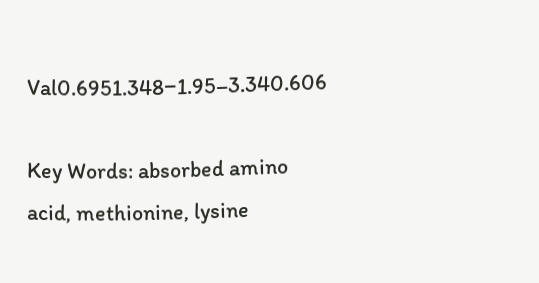Val0.6951.348−1.95–3.340.606

Key Words: absorbed amino acid, methionine, lysine